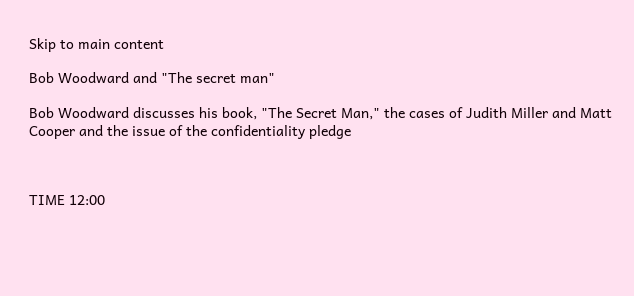Skip to main content

Bob Woodward and "The secret man"

Bob Woodward discusses his book, "The Secret Man," the cases of Judith Miller and Matt Cooper and the issue of the confidentiality pledge



TIME 12:00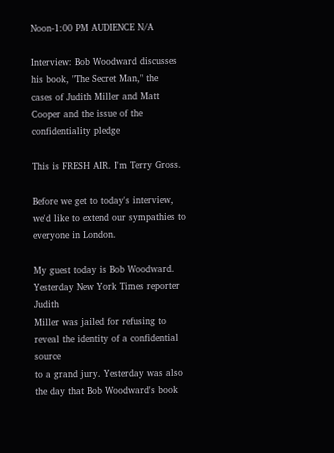Noon-1:00 PM AUDIENCE N/A

Interview: Bob Woodward discusses his book, "The Secret Man," the
cases of Judith Miller and Matt Cooper and the issue of the
confidentiality pledge

This is FRESH AIR. I'm Terry Gross.

Before we get to today's interview, we'd like to extend our sympathies to
everyone in London.

My guest today is Bob Woodward. Yesterday New York Times reporter Judith
Miller was jailed for refusing to reveal the identity of a confidential source
to a grand jury. Yesterday was also the day that Bob Woodward's book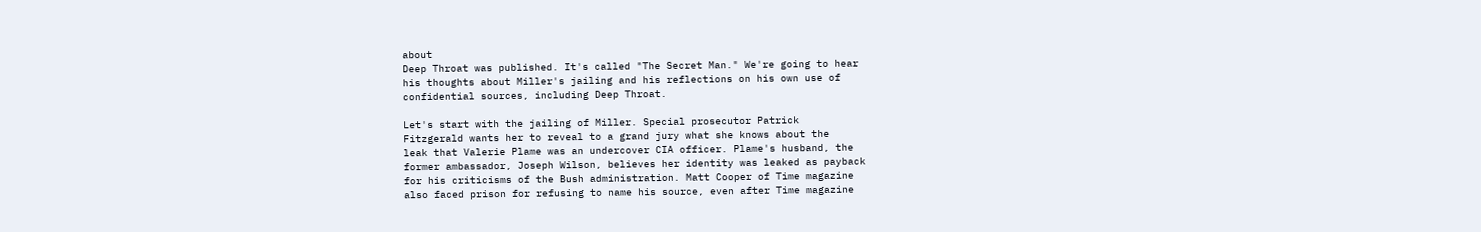about
Deep Throat was published. It's called "The Secret Man." We're going to hear
his thoughts about Miller's jailing and his reflections on his own use of
confidential sources, including Deep Throat.

Let's start with the jailing of Miller. Special prosecutor Patrick
Fitzgerald wants her to reveal to a grand jury what she knows about the
leak that Valerie Plame was an undercover CIA officer. Plame's husband, the
former ambassador, Joseph Wilson, believes her identity was leaked as payback
for his criticisms of the Bush administration. Matt Cooper of Time magazine
also faced prison for refusing to name his source, even after Time magazine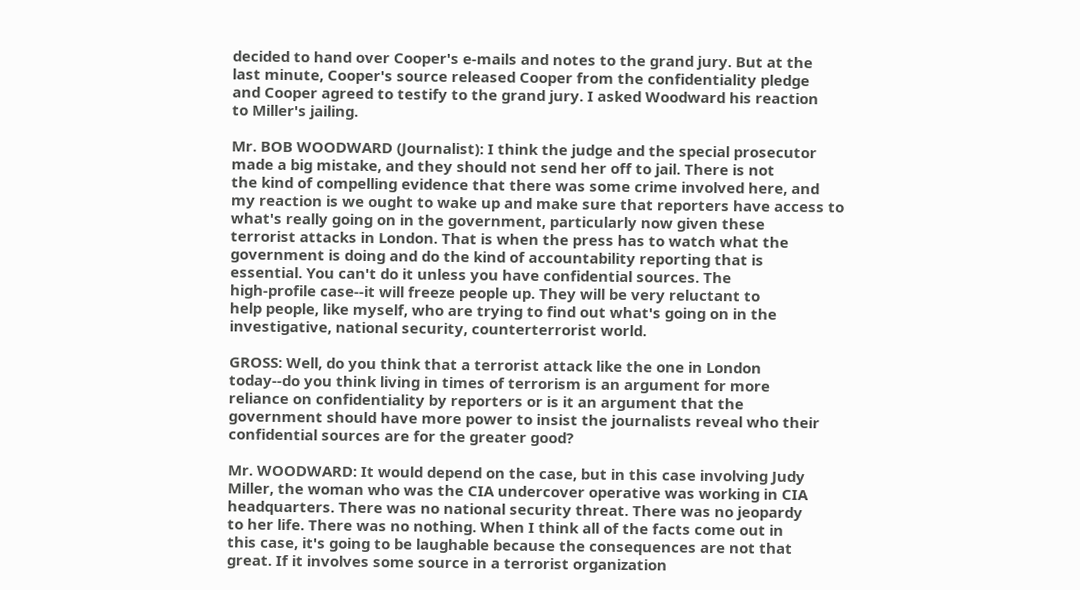decided to hand over Cooper's e-mails and notes to the grand jury. But at the
last minute, Cooper's source released Cooper from the confidentiality pledge
and Cooper agreed to testify to the grand jury. I asked Woodward his reaction
to Miller's jailing.

Mr. BOB WOODWARD (Journalist): I think the judge and the special prosecutor
made a big mistake, and they should not send her off to jail. There is not
the kind of compelling evidence that there was some crime involved here, and
my reaction is we ought to wake up and make sure that reporters have access to
what's really going on in the government, particularly now given these
terrorist attacks in London. That is when the press has to watch what the
government is doing and do the kind of accountability reporting that is
essential. You can't do it unless you have confidential sources. The
high-profile case--it will freeze people up. They will be very reluctant to
help people, like myself, who are trying to find out what's going on in the
investigative, national security, counterterrorist world.

GROSS: Well, do you think that a terrorist attack like the one in London
today--do you think living in times of terrorism is an argument for more
reliance on confidentiality by reporters or is it an argument that the
government should have more power to insist the journalists reveal who their
confidential sources are for the greater good?

Mr. WOODWARD: It would depend on the case, but in this case involving Judy
Miller, the woman who was the CIA undercover operative was working in CIA
headquarters. There was no national security threat. There was no jeopardy
to her life. There was no nothing. When I think all of the facts come out in
this case, it's going to be laughable because the consequences are not that
great. If it involves some source in a terrorist organization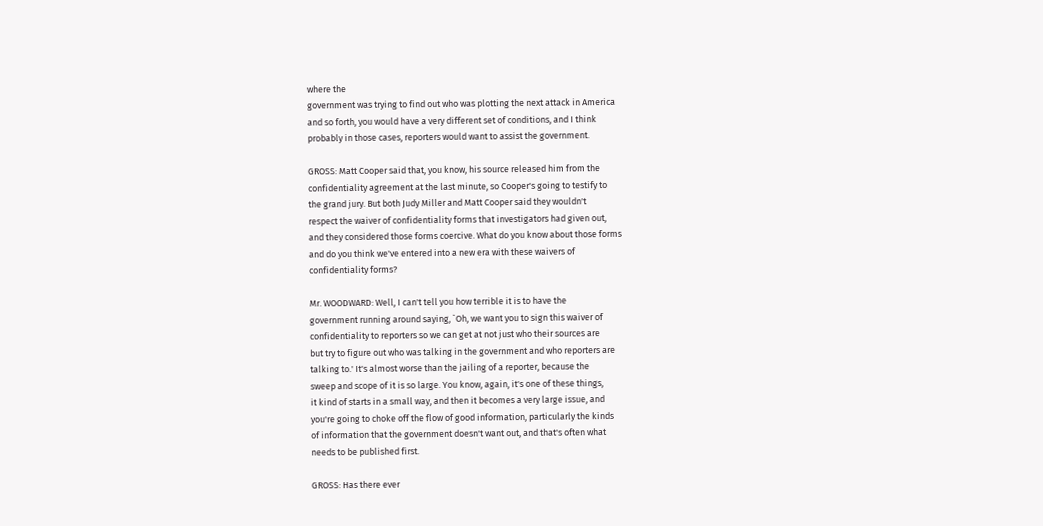where the
government was trying to find out who was plotting the next attack in America
and so forth, you would have a very different set of conditions, and I think
probably in those cases, reporters would want to assist the government.

GROSS: Matt Cooper said that, you know, his source released him from the
confidentiality agreement at the last minute, so Cooper's going to testify to
the grand jury. But both Judy Miller and Matt Cooper said they wouldn't
respect the waiver of confidentiality forms that investigators had given out,
and they considered those forms coercive. What do you know about those forms
and do you think we've entered into a new era with these waivers of
confidentiality forms?

Mr. WOODWARD: Well, I can't tell you how terrible it is to have the
government running around saying, `Oh, we want you to sign this waiver of
confidentiality to reporters so we can get at not just who their sources are
but try to figure out who was talking in the government and who reporters are
talking to.' It's almost worse than the jailing of a reporter, because the
sweep and scope of it is so large. You know, again, it's one of these things,
it kind of starts in a small way, and then it becomes a very large issue, and
you're going to choke off the flow of good information, particularly the kinds
of information that the government doesn't want out, and that's often what
needs to be published first.

GROSS: Has there ever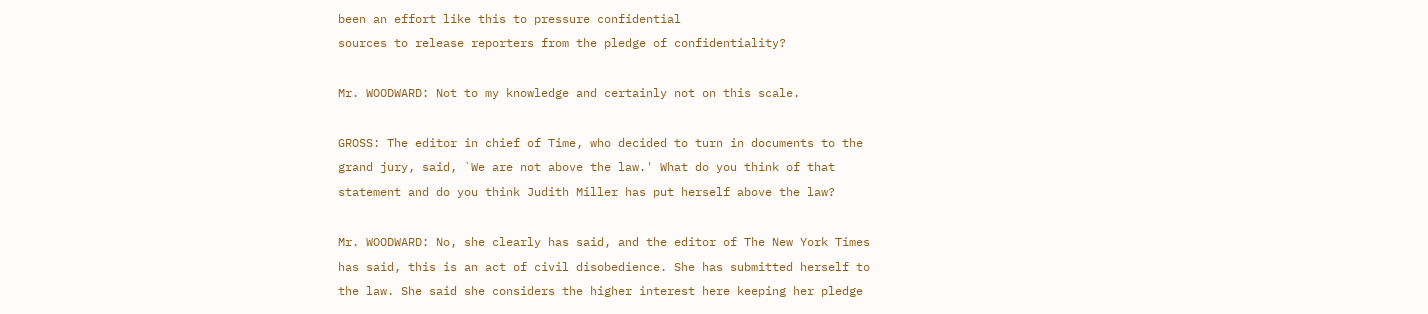been an effort like this to pressure confidential
sources to release reporters from the pledge of confidentiality?

Mr. WOODWARD: Not to my knowledge and certainly not on this scale.

GROSS: The editor in chief of Time, who decided to turn in documents to the
grand jury, said, `We are not above the law.' What do you think of that
statement and do you think Judith Miller has put herself above the law?

Mr. WOODWARD: No, she clearly has said, and the editor of The New York Times
has said, this is an act of civil disobedience. She has submitted herself to
the law. She said she considers the higher interest here keeping her pledge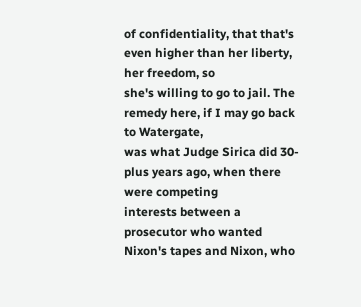of confidentiality, that that's even higher than her liberty, her freedom, so
she's willing to go to jail. The remedy here, if I may go back to Watergate,
was what Judge Sirica did 30-plus years ago, when there were competing
interests between a prosecutor who wanted Nixon's tapes and Nixon, who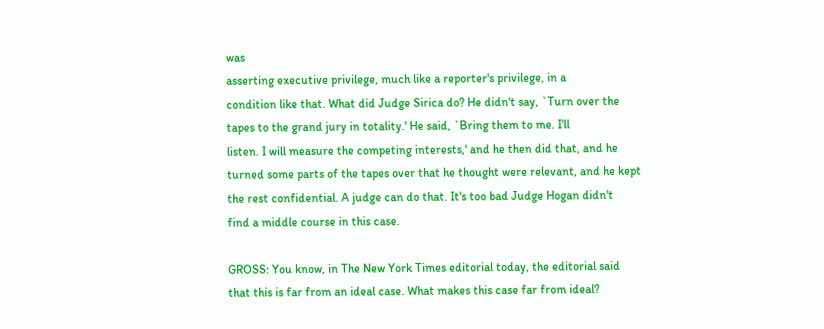was
asserting executive privilege, much like a reporter's privilege, in a
condition like that. What did Judge Sirica do? He didn't say, `Turn over the
tapes to the grand jury in totality.' He said, `Bring them to me. I'll
listen. I will measure the competing interests,' and he then did that, and he
turned some parts of the tapes over that he thought were relevant, and he kept
the rest confidential. A judge can do that. It's too bad Judge Hogan didn't
find a middle course in this case.

GROSS: You know, in The New York Times editorial today, the editorial said
that this is far from an ideal case. What makes this case far from ideal?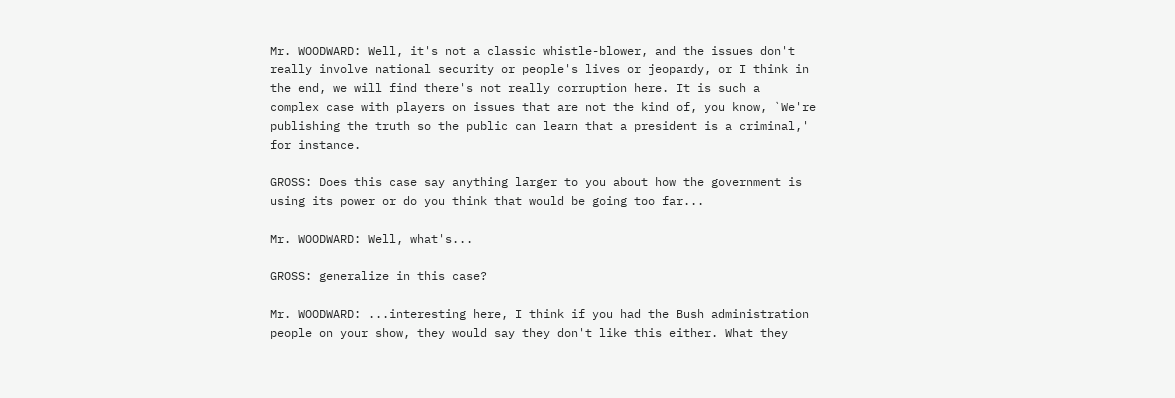Mr. WOODWARD: Well, it's not a classic whistle-blower, and the issues don't
really involve national security or people's lives or jeopardy, or I think in
the end, we will find there's not really corruption here. It is such a
complex case with players on issues that are not the kind of, you know, `We're
publishing the truth so the public can learn that a president is a criminal,'
for instance.

GROSS: Does this case say anything larger to you about how the government is
using its power or do you think that would be going too far...

Mr. WOODWARD: Well, what's...

GROSS: generalize in this case?

Mr. WOODWARD: ...interesting here, I think if you had the Bush administration
people on your show, they would say they don't like this either. What they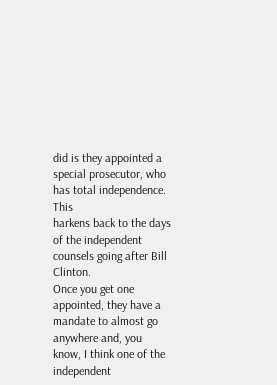did is they appointed a special prosecutor, who has total independence. This
harkens back to the days of the independent counsels going after Bill Clinton.
Once you get one appointed, they have a mandate to almost go anywhere and, you
know, I think one of the independent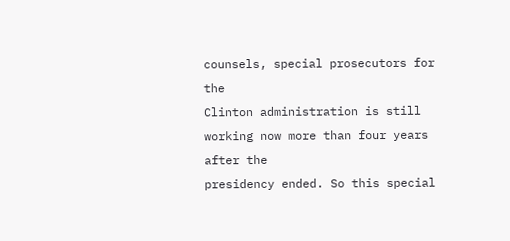counsels, special prosecutors for the
Clinton administration is still working now more than four years after the
presidency ended. So this special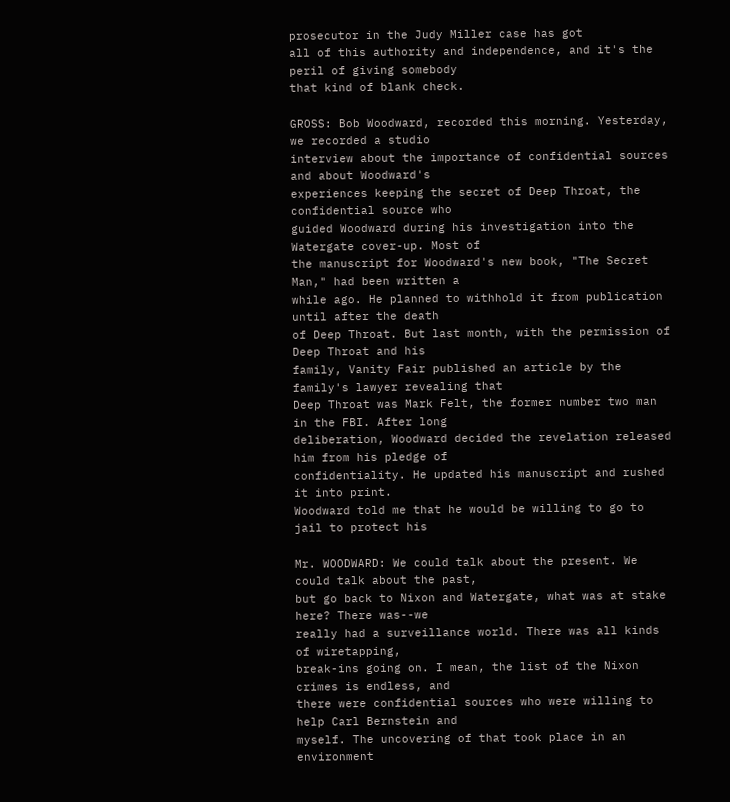prosecutor in the Judy Miller case has got
all of this authority and independence, and it's the peril of giving somebody
that kind of blank check.

GROSS: Bob Woodward, recorded this morning. Yesterday, we recorded a studio
interview about the importance of confidential sources and about Woodward's
experiences keeping the secret of Deep Throat, the confidential source who
guided Woodward during his investigation into the Watergate cover-up. Most of
the manuscript for Woodward's new book, "The Secret Man," had been written a
while ago. He planned to withhold it from publication until after the death
of Deep Throat. But last month, with the permission of Deep Throat and his
family, Vanity Fair published an article by the family's lawyer revealing that
Deep Throat was Mark Felt, the former number two man in the FBI. After long
deliberation, Woodward decided the revelation released him from his pledge of
confidentiality. He updated his manuscript and rushed it into print.
Woodward told me that he would be willing to go to jail to protect his

Mr. WOODWARD: We could talk about the present. We could talk about the past,
but go back to Nixon and Watergate, what was at stake here? There was--we
really had a surveillance world. There was all kinds of wiretapping,
break-ins going on. I mean, the list of the Nixon crimes is endless, and
there were confidential sources who were willing to help Carl Bernstein and
myself. The uncovering of that took place in an environment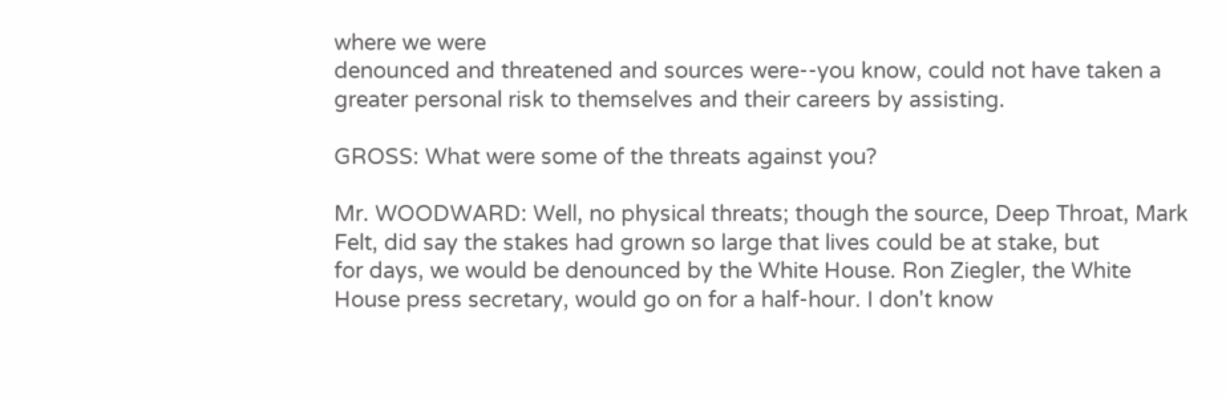where we were
denounced and threatened and sources were--you know, could not have taken a
greater personal risk to themselves and their careers by assisting.

GROSS: What were some of the threats against you?

Mr. WOODWARD: Well, no physical threats; though the source, Deep Throat, Mark
Felt, did say the stakes had grown so large that lives could be at stake, but
for days, we would be denounced by the White House. Ron Ziegler, the White
House press secretary, would go on for a half-hour. I don't know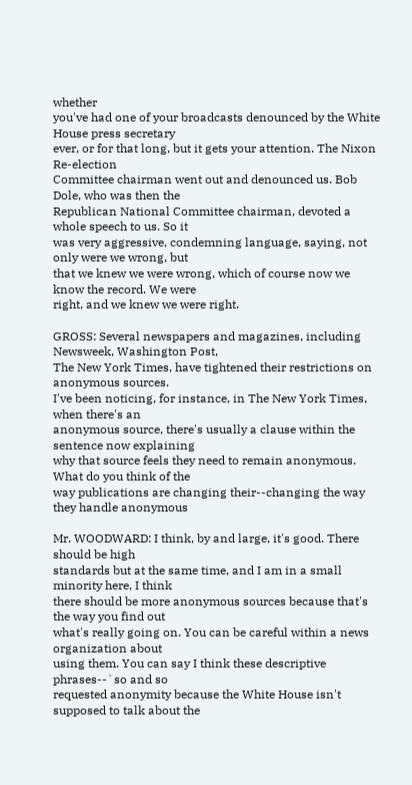whether
you've had one of your broadcasts denounced by the White House press secretary
ever, or for that long, but it gets your attention. The Nixon Re-election
Committee chairman went out and denounced us. Bob Dole, who was then the
Republican National Committee chairman, devoted a whole speech to us. So it
was very aggressive, condemning language, saying, not only were we wrong, but
that we knew we were wrong, which of course now we know the record. We were
right, and we knew we were right.

GROSS: Several newspapers and magazines, including Newsweek, Washington Post,
The New York Times, have tightened their restrictions on anonymous sources.
I've been noticing, for instance, in The New York Times, when there's an
anonymous source, there's usually a clause within the sentence now explaining
why that source feels they need to remain anonymous. What do you think of the
way publications are changing their--changing the way they handle anonymous

Mr. WOODWARD: I think, by and large, it's good. There should be high
standards but at the same time, and I am in a small minority here, I think
there should be more anonymous sources because that's the way you find out
what's really going on. You can be careful within a news organization about
using them. You can say I think these descriptive phrases--`so and so
requested anonymity because the White House isn't supposed to talk about the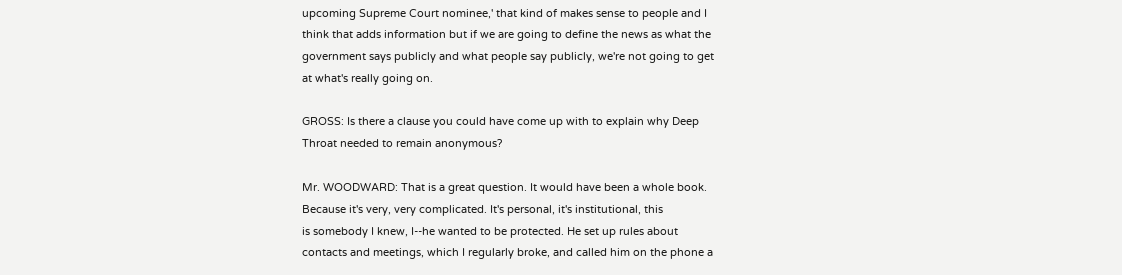upcoming Supreme Court nominee,' that kind of makes sense to people and I
think that adds information but if we are going to define the news as what the
government says publicly and what people say publicly, we're not going to get
at what's really going on.

GROSS: Is there a clause you could have come up with to explain why Deep
Throat needed to remain anonymous?

Mr. WOODWARD: That is a great question. It would have been a whole book.
Because it's very, very complicated. It's personal, it's institutional, this
is somebody I knew, I--he wanted to be protected. He set up rules about
contacts and meetings, which I regularly broke, and called him on the phone a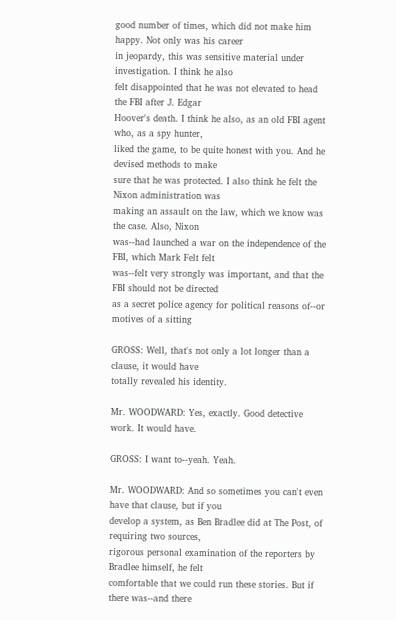good number of times, which did not make him happy. Not only was his career
in jeopardy, this was sensitive material under investigation. I think he also
felt disappointed that he was not elevated to head the FBI after J. Edgar
Hoover's death. I think he also, as an old FBI agent who, as a spy hunter,
liked the game, to be quite honest with you. And he devised methods to make
sure that he was protected. I also think he felt the Nixon administration was
making an assault on the law, which we know was the case. Also, Nixon
was--had launched a war on the independence of the FBI, which Mark Felt felt
was--felt very strongly was important, and that the FBI should not be directed
as a secret police agency for political reasons of--or motives of a sitting

GROSS: Well, that's not only a lot longer than a clause, it would have
totally revealed his identity.

Mr. WOODWARD: Yes, exactly. Good detective work. It would have.

GROSS: I want to--yeah. Yeah.

Mr. WOODWARD: And so sometimes you can't even have that clause, but if you
develop a system, as Ben Bradlee did at The Post, of requiring two sources,
rigorous personal examination of the reporters by Bradlee himself, he felt
comfortable that we could run these stories. But if there was--and there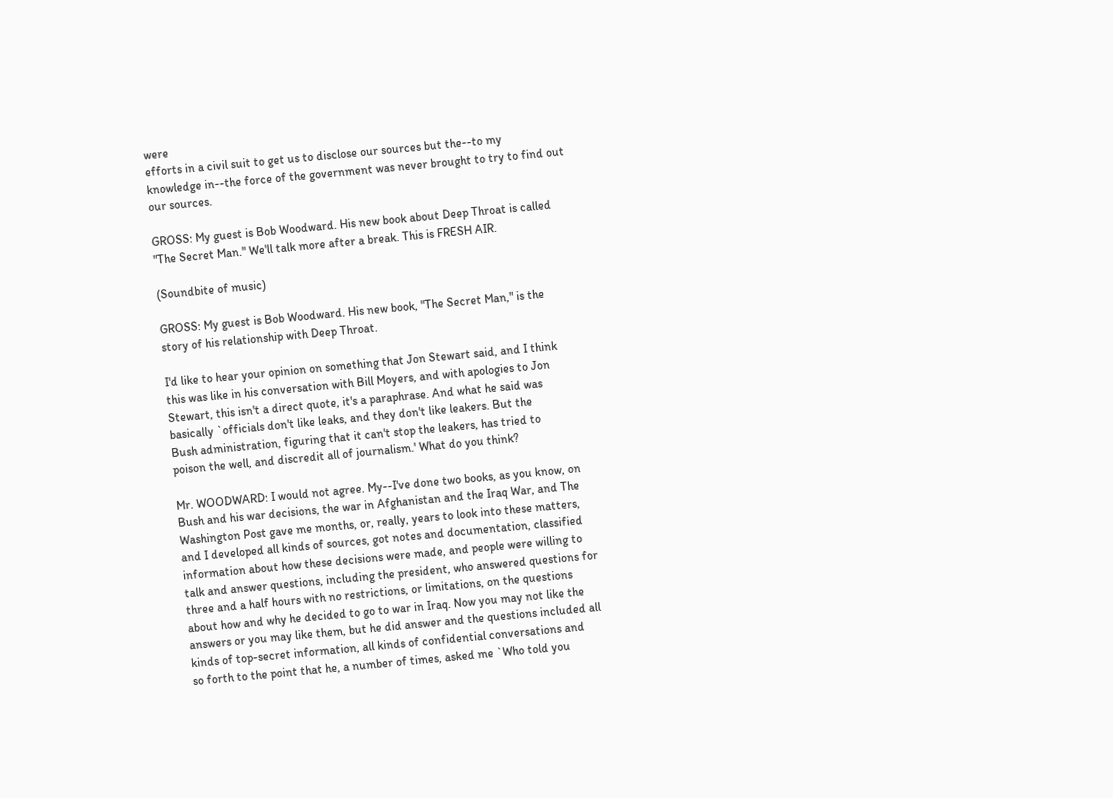were
efforts in a civil suit to get us to disclose our sources but the--to my
knowledge in--the force of the government was never brought to try to find out
our sources.

GROSS: My guest is Bob Woodward. His new book about Deep Throat is called
"The Secret Man." We'll talk more after a break. This is FRESH AIR.

(Soundbite of music)

GROSS: My guest is Bob Woodward. His new book, "The Secret Man," is the
story of his relationship with Deep Throat.

I'd like to hear your opinion on something that Jon Stewart said, and I think
this was like in his conversation with Bill Moyers, and with apologies to Jon
Stewart, this isn't a direct quote, it's a paraphrase. And what he said was
basically `officials don't like leaks, and they don't like leakers. But the
Bush administration, figuring that it can't stop the leakers, has tried to
poison the well, and discredit all of journalism.' What do you think?

Mr. WOODWARD: I would not agree. My--I've done two books, as you know, on
Bush and his war decisions, the war in Afghanistan and the Iraq War, and The
Washington Post gave me months, or, really, years to look into these matters,
and I developed all kinds of sources, got notes and documentation, classified
information about how these decisions were made, and people were willing to
talk and answer questions, including the president, who answered questions for
three and a half hours with no restrictions, or limitations, on the questions
about how and why he decided to go to war in Iraq. Now you may not like the
answers or you may like them, but he did answer and the questions included all
kinds of top-secret information, all kinds of confidential conversations and
so forth to the point that he, a number of times, asked me `Who told you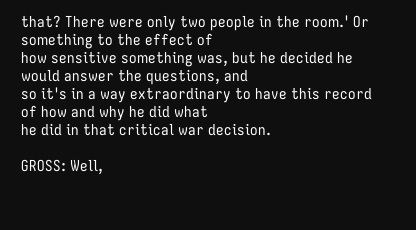that? There were only two people in the room.' Or something to the effect of
how sensitive something was, but he decided he would answer the questions, and
so it's in a way extraordinary to have this record of how and why he did what
he did in that critical war decision.

GROSS: Well,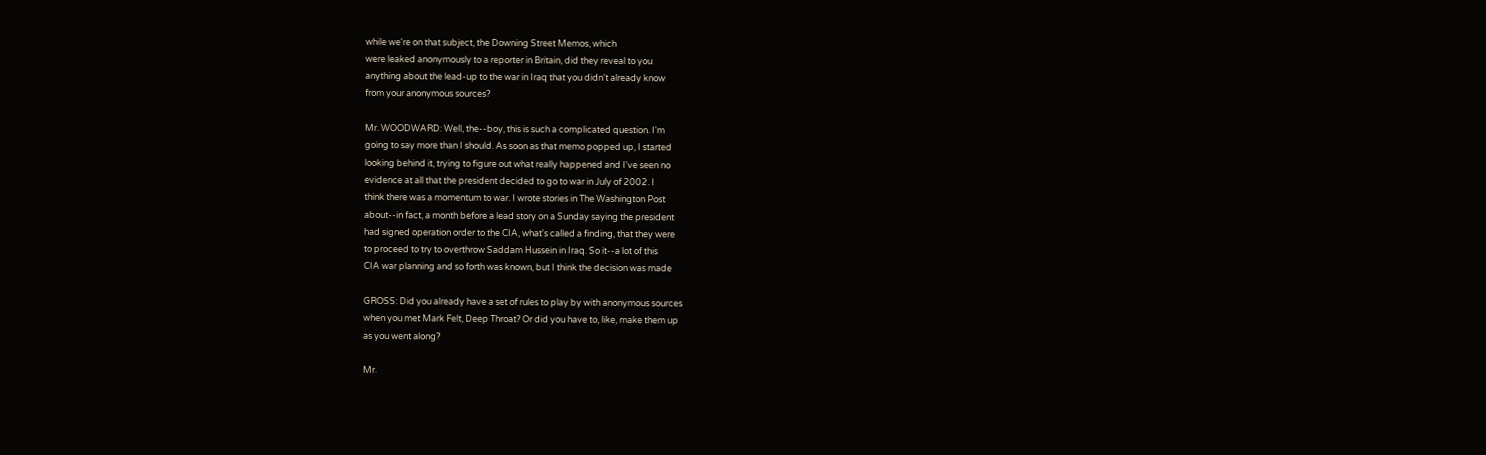while we're on that subject, the Downing Street Memos, which
were leaked anonymously to a reporter in Britain, did they reveal to you
anything about the lead-up to the war in Iraq that you didn't already know
from your anonymous sources?

Mr. WOODWARD: Well, the--boy, this is such a complicated question. I'm
going to say more than I should. As soon as that memo popped up, I started
looking behind it, trying to figure out what really happened and I've seen no
evidence at all that the president decided to go to war in July of 2002. I
think there was a momentum to war. I wrote stories in The Washington Post
about--in fact, a month before a lead story on a Sunday saying the president
had signed operation order to the CIA, what's called a finding, that they were
to proceed to try to overthrow Saddam Hussein in Iraq. So it--a lot of this
CIA war planning and so forth was known, but I think the decision was made

GROSS: Did you already have a set of rules to play by with anonymous sources
when you met Mark Felt, Deep Throat? Or did you have to, like, make them up
as you went along?

Mr.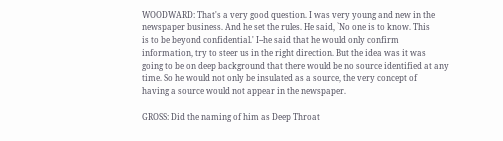WOODWARD: That's a very good question. I was very young and new in the
newspaper business. And he set the rules. He said, `No one is to know. This
is to be beyond confidential.' I--he said that he would only confirm
information, try to steer us in the right direction. But the idea was it was
going to be on deep background that there would be no source identified at any
time. So he would not only be insulated as a source, the very concept of
having a source would not appear in the newspaper.

GROSS: Did the naming of him as Deep Throat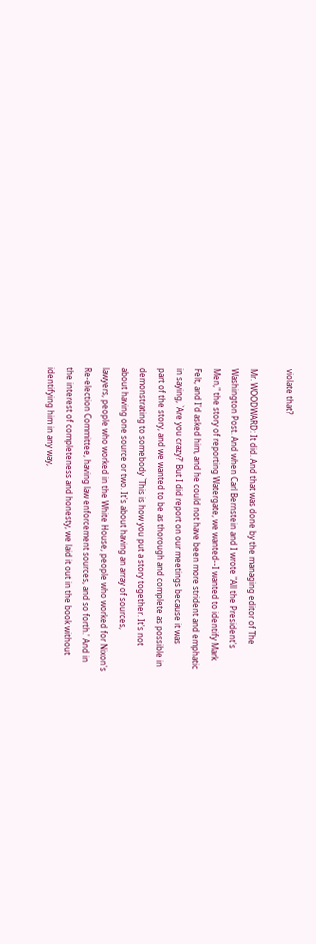violate that?

Mr. WOODWARD: It did. And that was done by the managing editor of The
Washington Post. And when Carl Bernstein and I wrote "All the President's
Men," the story of reporting Watergate, we wanted--I wanted to identify Mark
Felt, and I'd asked him, and he could not have been more strident and emphatic
in saying, `Are you crazy?' But I did report on our meetings because it was
part of the story, and we wanted to be as thorough and complete as possible in
demonstrating to somebody `This is how you put a story together. It's not
about having one source or two. It's about having an array of sources,
lawyers, people who worked in the White House, people who worked for Nixon's
Re-election Committee, having law enforcement sources, and so forth.' And in
the interest of completeness and honesty, we laid it out in the book without
identifying him in any way,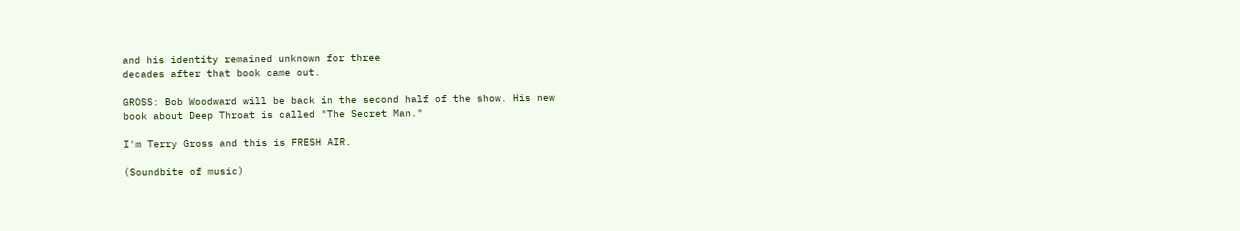and his identity remained unknown for three
decades after that book came out.

GROSS: Bob Woodward will be back in the second half of the show. His new
book about Deep Throat is called "The Secret Man."

I'm Terry Gross and this is FRESH AIR.

(Soundbite of music)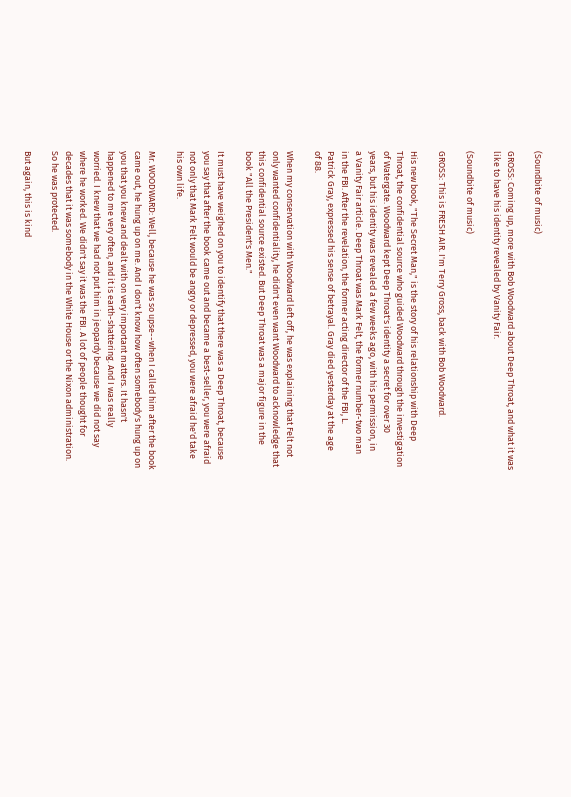(Soundbite of music)

GROSS: Coming up, more with Bob Woodward about Deep Throat, and what it was
like to have his identity revealed by Vanity Fair.

(Soundbite of music)

GROSS: This is FRESH AIR. I'm Terry Gross, back with Bob Woodward.

His new book, "The Secret Man," is the story of his relationship with Deep
Throat, the confidential source who guided Woodward through the investigation
of Watergate. Woodward kept Deep Throat's identity a secret for over 30
years, but his identity was revealed a few weeks ago, with his permission, in
a Vanity Fair article. Deep Throat was Mark Felt, the former number-two man
in the FBI. After the revelation, the former acting director of the FBI, L.
Patrick Gray, expressed his sense of betrayal. Gray died yesterday at the age
of 88.

When my conservation with Woodward left off, he was explaining that Felt not
only wanted confidentiality, he didn't even want Woodward to acknowledge that
this confidential source existed. But Deep Throat was a major figure in the
book "All the President's Men."

It must have weighed on you to identify that there was a Deep Throat, because
you say that after the book came out and became a best-seller, you were afraid
not only that Mark Felt would be angry or depressed, you were afraid he'd take
his own life.

Mr. WOODWARD: Well, because he was so upse--when I called him after the book
came out, he hung up on me. And I don't know how often somebody's hung up on
you that you knew and dealt with on very important matters. It hasn't
happened to me very often, and it is earth-shattering. And I was really
worried. I knew that we had not put him in jeopardy because we did not say
where he worked. We didn't say it was the FBI. A lot of people thought for
decades that it was somebody in the White House or the Nixon administration.
So he was protected.

But again, this is kind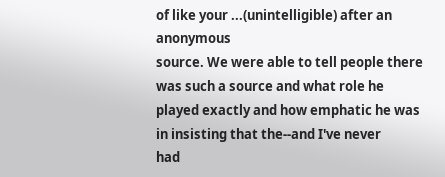of like your ...(unintelligible) after an anonymous
source. We were able to tell people there was such a source and what role he
played exactly and how emphatic he was in insisting that the--and I've never
had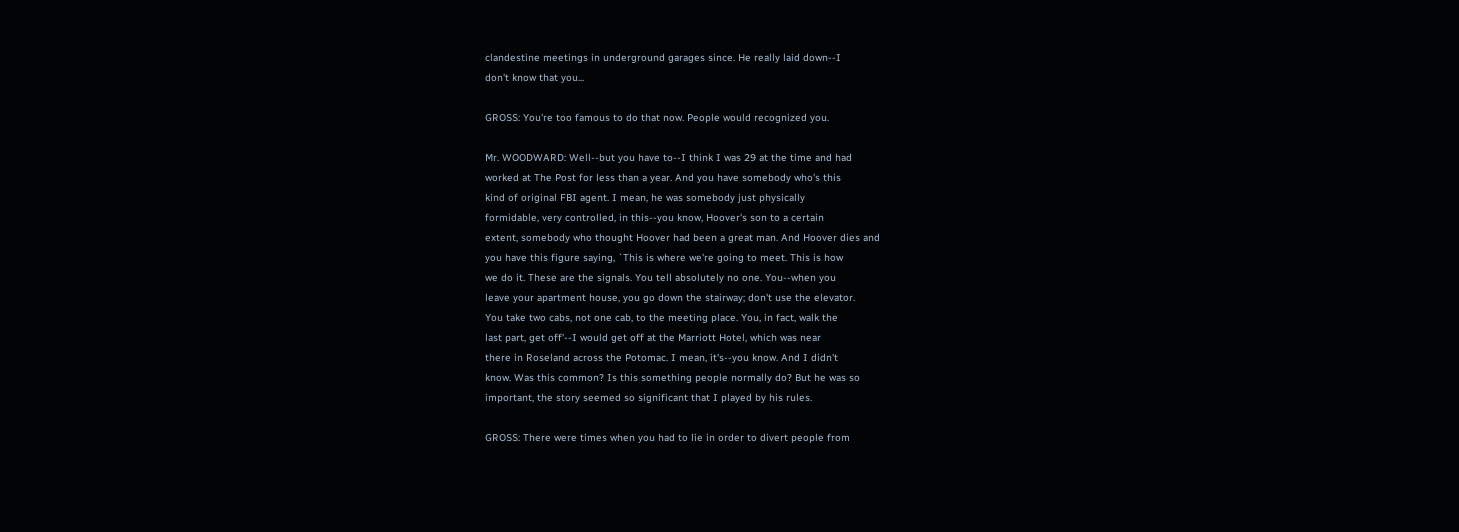clandestine meetings in underground garages since. He really laid down--I
don't know that you...

GROSS: You're too famous to do that now. People would recognized you.

Mr. WOODWARD: Well--but you have to--I think I was 29 at the time and had
worked at The Post for less than a year. And you have somebody who's this
kind of original FBI agent. I mean, he was somebody just physically
formidable, very controlled, in this--you know, Hoover's son to a certain
extent, somebody who thought Hoover had been a great man. And Hoover dies and
you have this figure saying, `This is where we're going to meet. This is how
we do it. These are the signals. You tell absolutely no one. You--when you
leave your apartment house, you go down the stairway; don't use the elevator.
You take two cabs, not one cab, to the meeting place. You, in fact, walk the
last part, get off'--I would get off at the Marriott Hotel, which was near
there in Roseland across the Potomac. I mean, it's--you know. And I didn't
know. Was this common? Is this something people normally do? But he was so
important, the story seemed so significant that I played by his rules.

GROSS: There were times when you had to lie in order to divert people from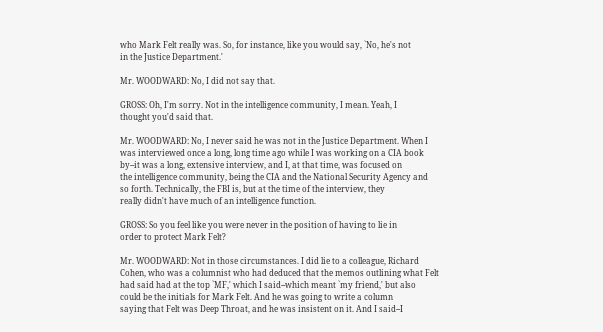who Mark Felt really was. So, for instance, like you would say, `No, he's not
in the Justice Department.'

Mr. WOODWARD: No, I did not say that.

GROSS: Oh, I'm sorry. Not in the intelligence community, I mean. Yeah, I
thought you'd said that.

Mr. WOODWARD: No, I never said he was not in the Justice Department. When I
was interviewed once a long, long time ago while I was working on a CIA book
by--it was a long, extensive interview, and I, at that time, was focused on
the intelligence community, being the CIA and the National Security Agency and
so forth. Technically, the FBI is, but at the time of the interview, they
really didn't have much of an intelligence function.

GROSS: So you feel like you were never in the position of having to lie in
order to protect Mark Felt?

Mr. WOODWARD: Not in those circumstances. I did lie to a colleague, Richard
Cohen, who was a columnist who had deduced that the memos outlining what Felt
had said had at the top `MF,' which I said--which meant `my friend,' but also
could be the initials for Mark Felt. And he was going to write a column
saying that Felt was Deep Throat, and he was insistent on it. And I said--I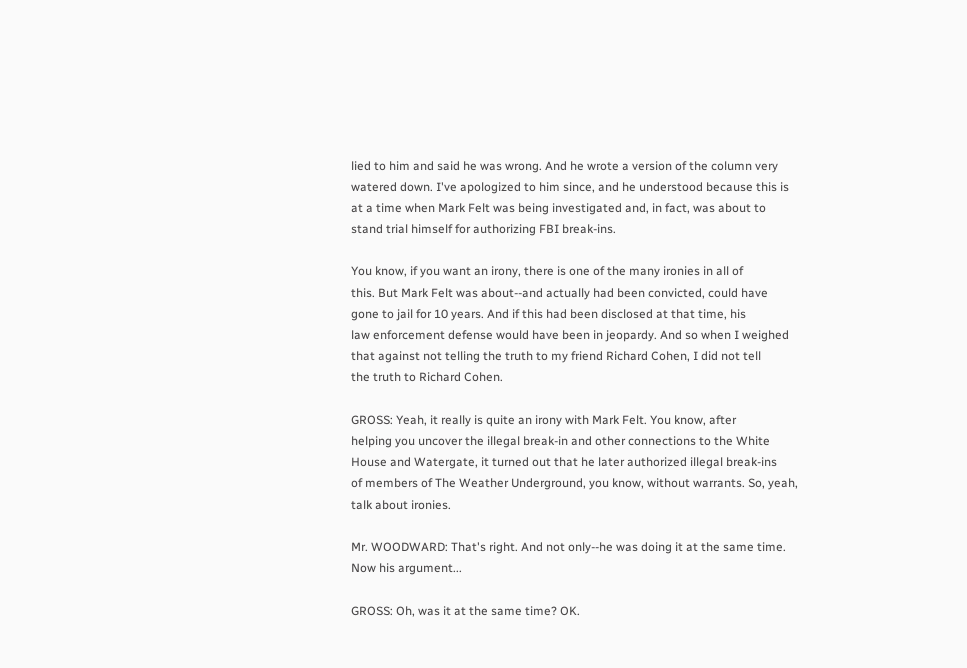lied to him and said he was wrong. And he wrote a version of the column very
watered down. I've apologized to him since, and he understood because this is
at a time when Mark Felt was being investigated and, in fact, was about to
stand trial himself for authorizing FBI break-ins.

You know, if you want an irony, there is one of the many ironies in all of
this. But Mark Felt was about--and actually had been convicted, could have
gone to jail for 10 years. And if this had been disclosed at that time, his
law enforcement defense would have been in jeopardy. And so when I weighed
that against not telling the truth to my friend Richard Cohen, I did not tell
the truth to Richard Cohen.

GROSS: Yeah, it really is quite an irony with Mark Felt. You know, after
helping you uncover the illegal break-in and other connections to the White
House and Watergate, it turned out that he later authorized illegal break-ins
of members of The Weather Underground, you know, without warrants. So, yeah,
talk about ironies.

Mr. WOODWARD: That's right. And not only--he was doing it at the same time.
Now his argument...

GROSS: Oh, was it at the same time? OK.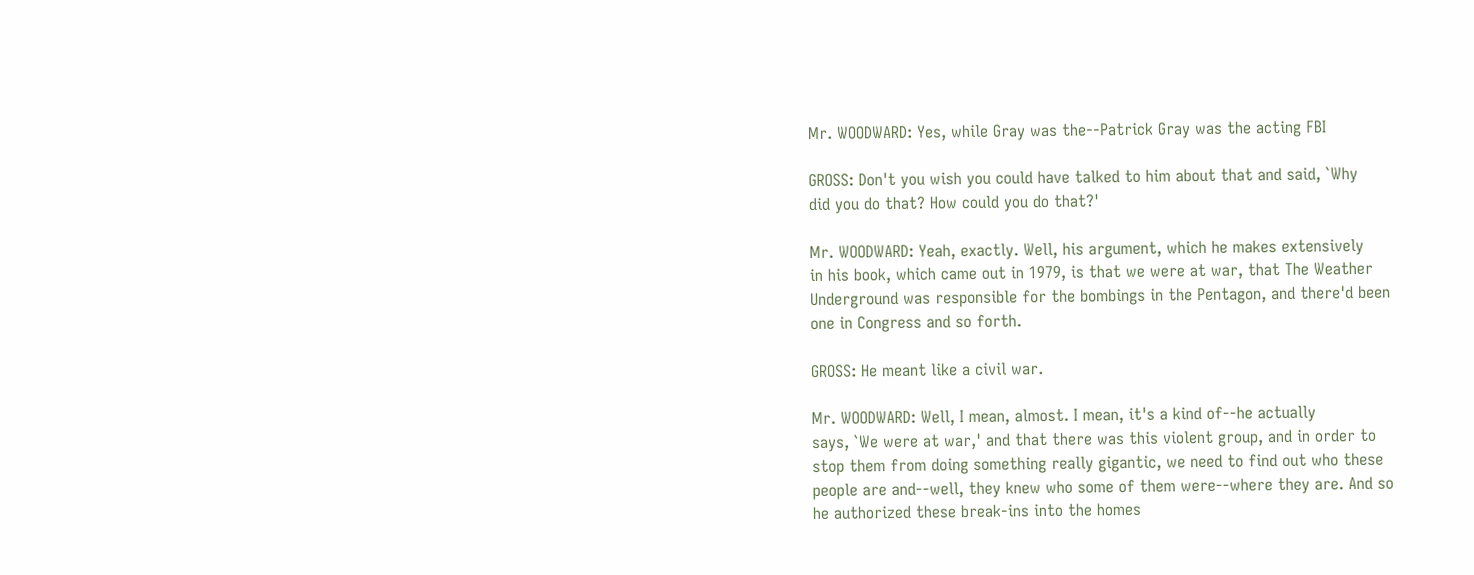Mr. WOODWARD: Yes, while Gray was the--Patrick Gray was the acting FBI

GROSS: Don't you wish you could have talked to him about that and said, `Why
did you do that? How could you do that?'

Mr. WOODWARD: Yeah, exactly. Well, his argument, which he makes extensively
in his book, which came out in 1979, is that we were at war, that The Weather
Underground was responsible for the bombings in the Pentagon, and there'd been
one in Congress and so forth.

GROSS: He meant like a civil war.

Mr. WOODWARD: Well, I mean, almost. I mean, it's a kind of--he actually
says, `We were at war,' and that there was this violent group, and in order to
stop them from doing something really gigantic, we need to find out who these
people are and--well, they knew who some of them were--where they are. And so
he authorized these break-ins into the homes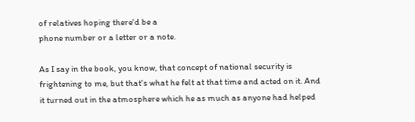of relatives hoping there'd be a
phone number or a letter or a note.

As I say in the book, you know, that concept of national security is
frightening to me, but that's what he felt at that time and acted on it. And
it turned out in the atmosphere which he as much as anyone had helped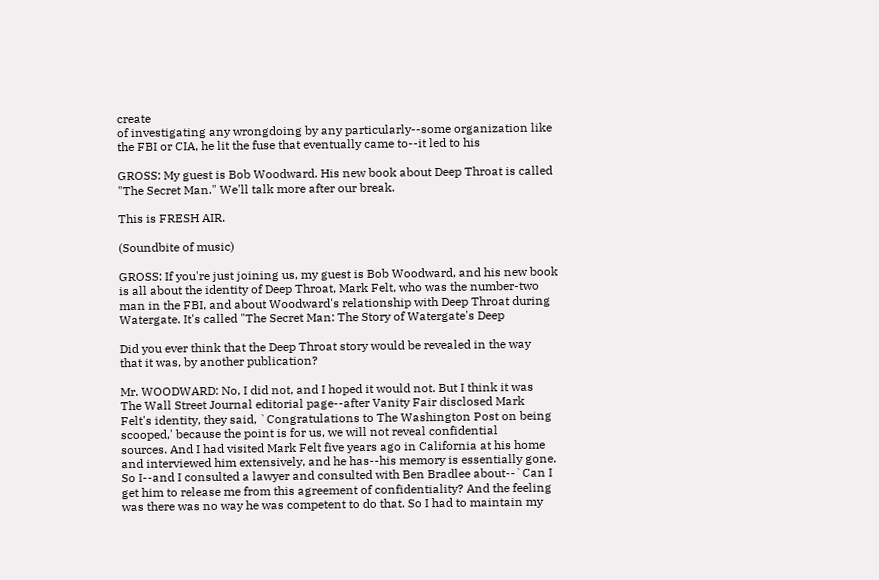create
of investigating any wrongdoing by any particularly--some organization like
the FBI or CIA, he lit the fuse that eventually came to--it led to his

GROSS: My guest is Bob Woodward. His new book about Deep Throat is called
"The Secret Man." We'll talk more after our break.

This is FRESH AIR.

(Soundbite of music)

GROSS: If you're just joining us, my guest is Bob Woodward, and his new book
is all about the identity of Deep Throat, Mark Felt, who was the number-two
man in the FBI, and about Woodward's relationship with Deep Throat during
Watergate. It's called "The Secret Man: The Story of Watergate's Deep

Did you ever think that the Deep Throat story would be revealed in the way
that it was, by another publication?

Mr. WOODWARD: No, I did not, and I hoped it would not. But I think it was
The Wall Street Journal editorial page--after Vanity Fair disclosed Mark
Felt's identity, they said, `Congratulations to The Washington Post on being
scooped,' because the point is for us, we will not reveal confidential
sources. And I had visited Mark Felt five years ago in California at his home
and interviewed him extensively, and he has--his memory is essentially gone.
So I--and I consulted a lawyer and consulted with Ben Bradlee about--`Can I
get him to release me from this agreement of confidentiality? And the feeling
was there was no way he was competent to do that. So I had to maintain my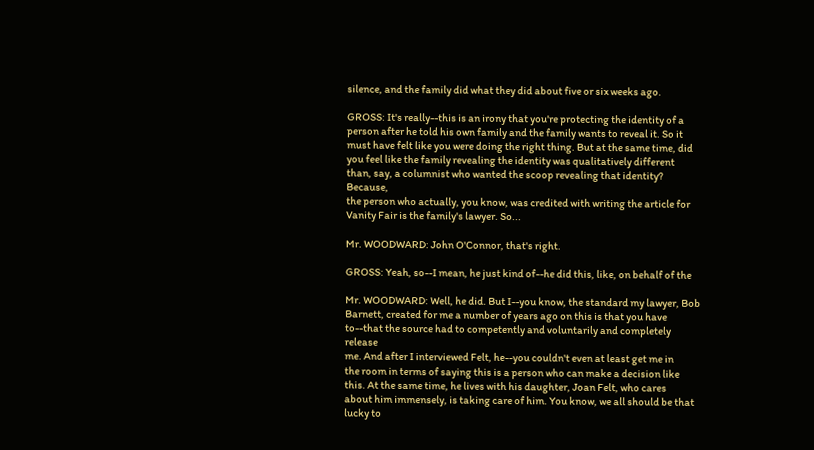silence, and the family did what they did about five or six weeks ago.

GROSS: It's really--this is an irony that you're protecting the identity of a
person after he told his own family and the family wants to reveal it. So it
must have felt like you were doing the right thing. But at the same time, did
you feel like the family revealing the identity was qualitatively different
than, say, a columnist who wanted the scoop revealing that identity? Because,
the person who actually, you know, was credited with writing the article for
Vanity Fair is the family's lawyer. So...

Mr. WOODWARD: John O'Connor, that's right.

GROSS: Yeah, so--I mean, he just kind of--he did this, like, on behalf of the

Mr. WOODWARD: Well, he did. But I--you know, the standard my lawyer, Bob
Barnett, created for me a number of years ago on this is that you have
to--that the source had to competently and voluntarily and completely release
me. And after I interviewed Felt, he--you couldn't even at least get me in
the room in terms of saying this is a person who can make a decision like
this. At the same time, he lives with his daughter, Joan Felt, who cares
about him immensely, is taking care of him. You know, we all should be that
lucky to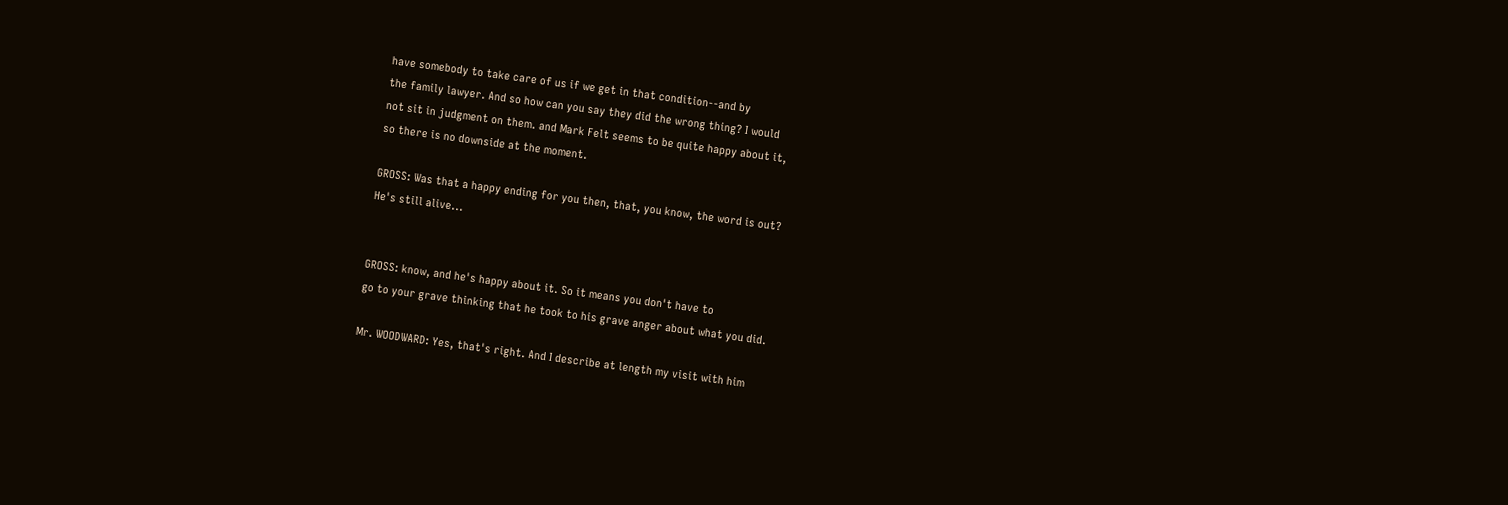have somebody to take care of us if we get in that condition--and by
the family lawyer. And so how can you say they did the wrong thing? I would
not sit in judgment on them. and Mark Felt seems to be quite happy about it,
so there is no downside at the moment.

GROSS: Was that a happy ending for you then, that, you know, the word is out?
He's still alive...


GROSS: know, and he's happy about it. So it means you don't have to
go to your grave thinking that he took to his grave anger about what you did.

Mr. WOODWARD: Yes, that's right. And I describe at length my visit with him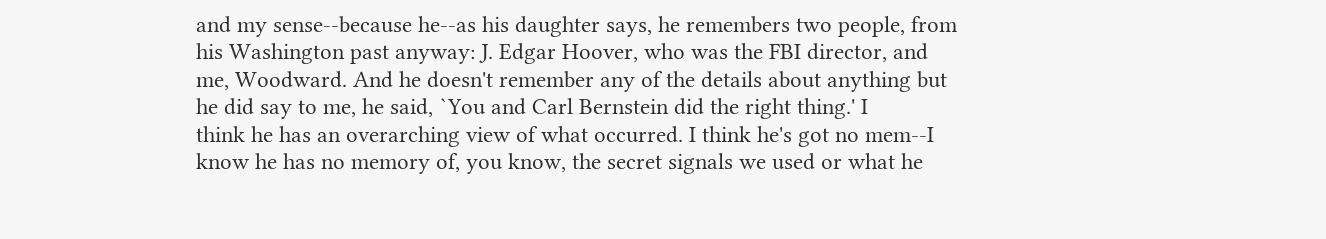and my sense--because he--as his daughter says, he remembers two people, from
his Washington past anyway: J. Edgar Hoover, who was the FBI director, and
me, Woodward. And he doesn't remember any of the details about anything but
he did say to me, he said, `You and Carl Bernstein did the right thing.' I
think he has an overarching view of what occurred. I think he's got no mem--I
know he has no memory of, you know, the secret signals we used or what he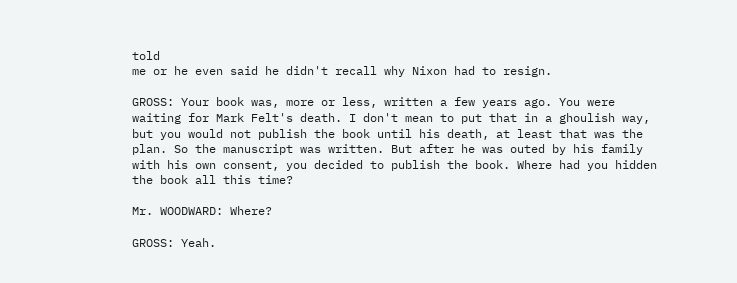told
me or he even said he didn't recall why Nixon had to resign.

GROSS: Your book was, more or less, written a few years ago. You were
waiting for Mark Felt's death. I don't mean to put that in a ghoulish way,
but you would not publish the book until his death, at least that was the
plan. So the manuscript was written. But after he was outed by his family
with his own consent, you decided to publish the book. Where had you hidden
the book all this time?

Mr. WOODWARD: Where?

GROSS: Yeah.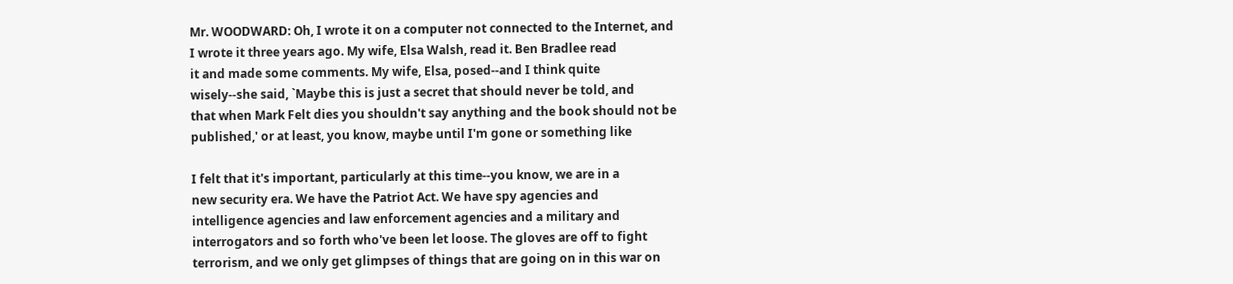Mr. WOODWARD: Oh, I wrote it on a computer not connected to the Internet, and
I wrote it three years ago. My wife, Elsa Walsh, read it. Ben Bradlee read
it and made some comments. My wife, Elsa, posed--and I think quite
wisely--she said, `Maybe this is just a secret that should never be told, and
that when Mark Felt dies you shouldn't say anything and the book should not be
published,' or at least, you know, maybe until I'm gone or something like

I felt that it's important, particularly at this time--you know, we are in a
new security era. We have the Patriot Act. We have spy agencies and
intelligence agencies and law enforcement agencies and a military and
interrogators and so forth who've been let loose. The gloves are off to fight
terrorism, and we only get glimpses of things that are going on in this war on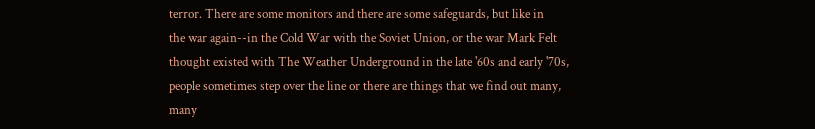terror. There are some monitors and there are some safeguards, but like in
the war again--in the Cold War with the Soviet Union, or the war Mark Felt
thought existed with The Weather Underground in the late '60s and early '70s,
people sometimes step over the line or there are things that we find out many,
many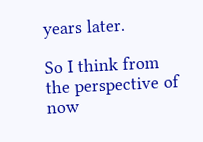years later.

So I think from the perspective of now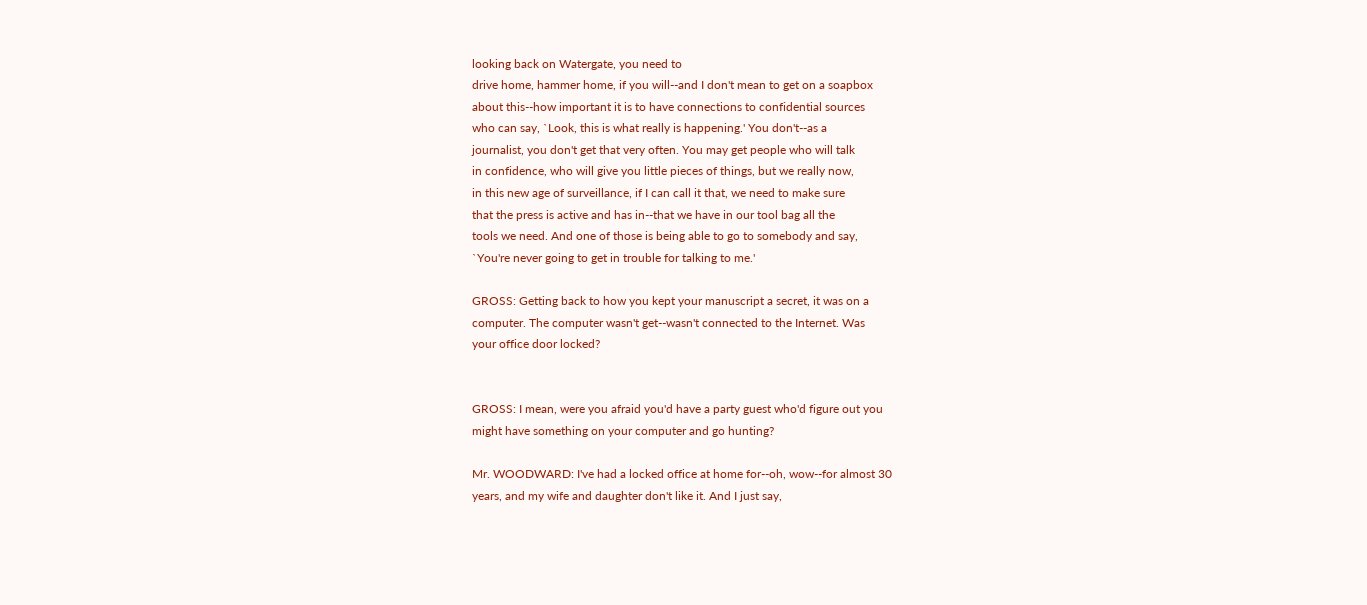looking back on Watergate, you need to
drive home, hammer home, if you will--and I don't mean to get on a soapbox
about this--how important it is to have connections to confidential sources
who can say, `Look, this is what really is happening.' You don't--as a
journalist, you don't get that very often. You may get people who will talk
in confidence, who will give you little pieces of things, but we really now,
in this new age of surveillance, if I can call it that, we need to make sure
that the press is active and has in--that we have in our tool bag all the
tools we need. And one of those is being able to go to somebody and say,
`You're never going to get in trouble for talking to me.'

GROSS: Getting back to how you kept your manuscript a secret, it was on a
computer. The computer wasn't get--wasn't connected to the Internet. Was
your office door locked?


GROSS: I mean, were you afraid you'd have a party guest who'd figure out you
might have something on your computer and go hunting?

Mr. WOODWARD: I've had a locked office at home for--oh, wow--for almost 30
years, and my wife and daughter don't like it. And I just say,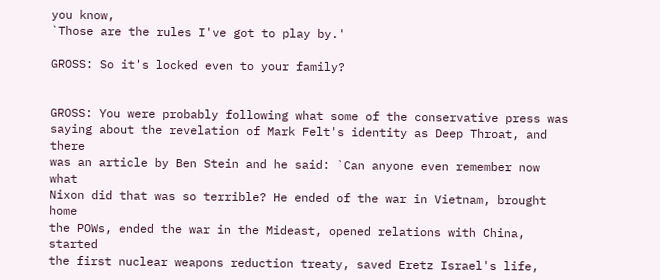you know,
`Those are the rules I've got to play by.'

GROSS: So it's locked even to your family?


GROSS: You were probably following what some of the conservative press was
saying about the revelation of Mark Felt's identity as Deep Throat, and there
was an article by Ben Stein and he said: `Can anyone even remember now what
Nixon did that was so terrible? He ended of the war in Vietnam, brought home
the POWs, ended the war in the Mideast, opened relations with China, started
the first nuclear weapons reduction treaty, saved Eretz Israel's life,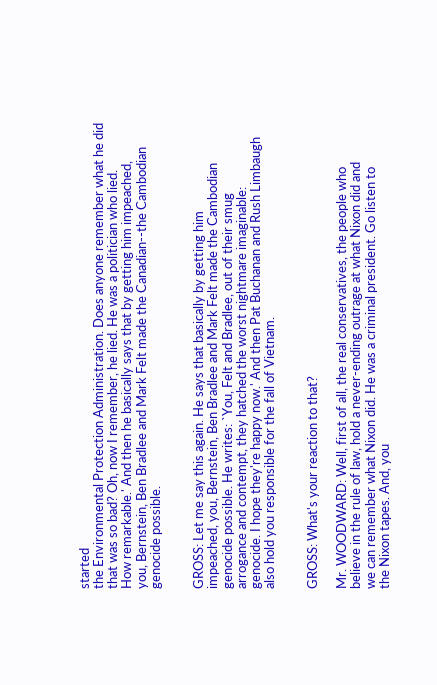started
the Environmental Protection Administration. Does anyone remember what he did
that was so bad? Oh, now I remember, he lied. He was a politician who lied.
How remarkable.' And then he basically says that by getting him impeached,
you, Bernstein, Ben Bradlee and Mark Felt made the Canadian--the Cambodian
genocide possible.


GROSS: Let me say this again. He says that basically by getting him
impeached, you, Bernstein, Ben Bradlee and Mark Felt made the Cambodian
genocide possible. He writes: `You, Felt and Bradlee, out of their smug
arrogance and contempt, they hatched the worst nightmare imaginable:
genocide. I hope they're happy now.' And then Pat Buchanan and Rush Limbaugh
also hold you responsible for the fall of Vietnam.


GROSS: What's your reaction to that?

Mr. WOODWARD: Well, first of all, the real conservatives, the people who
believe in the rule of law, hold a never-ending outrage at what Nixon did and
we can remember what Nixon did. He was a criminal president. Go listen to
the Nixon tapes. And, you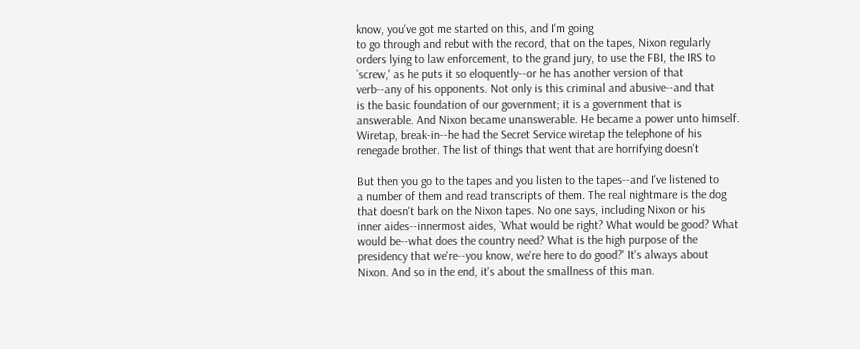know, you've got me started on this, and I'm going
to go through and rebut with the record, that on the tapes, Nixon regularly
orders lying to law enforcement, to the grand jury, to use the FBI, the IRS to
`screw,' as he puts it so eloquently--or he has another version of that
verb--any of his opponents. Not only is this criminal and abusive--and that
is the basic foundation of our government; it is a government that is
answerable. And Nixon became unanswerable. He became a power unto himself.
Wiretap, break-in--he had the Secret Service wiretap the telephone of his
renegade brother. The list of things that went that are horrifying doesn't

But then you go to the tapes and you listen to the tapes--and I've listened to
a number of them and read transcripts of them. The real nightmare is the dog
that doesn't bark on the Nixon tapes. No one says, including Nixon or his
inner aides--innermost aides, `What would be right? What would be good? What
would be--what does the country need? What is the high purpose of the
presidency that we're--you know, we're here to do good?' It's always about
Nixon. And so in the end, it's about the smallness of this man.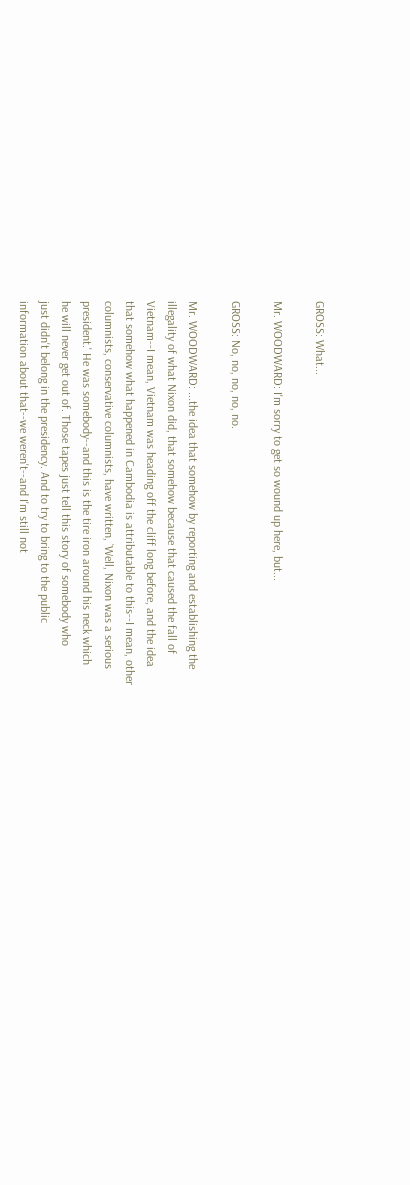GROSS: What...

Mr. WOODWARD: I'm sorry to get so wound up here, but...

GROSS: No, no, no, no, no.

Mr. WOODWARD: ...the idea that somehow by reporting and establishing the
illegality of what Nixon did, that somehow because that caused the fall of
Vietnam--I mean, Vietnam was heading off the cliff long before, and the idea
that somehow what happened in Cambodia is attributable to this--I mean, other
columnists, conservative columnists, have written, `Well, Nixon was a serious
president.' He was somebody--and this is the tire iron around his neck which
he will never get out of. Those tapes just tell this story of somebody who
just didn't belong in the presidency. And to try to bring to the public
information about that--we weren't--and I'm still not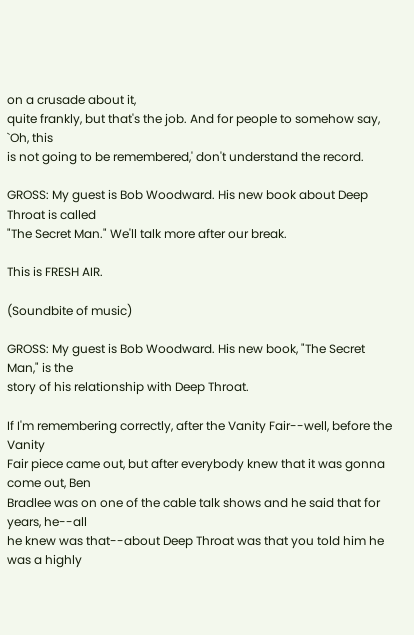on a crusade about it,
quite frankly, but that's the job. And for people to somehow say, `Oh, this
is not going to be remembered,' don't understand the record.

GROSS: My guest is Bob Woodward. His new book about Deep Throat is called
"The Secret Man." We'll talk more after our break.

This is FRESH AIR.

(Soundbite of music)

GROSS: My guest is Bob Woodward. His new book, "The Secret Man," is the
story of his relationship with Deep Throat.

If I'm remembering correctly, after the Vanity Fair--well, before the Vanity
Fair piece came out, but after everybody knew that it was gonna come out, Ben
Bradlee was on one of the cable talk shows and he said that for years, he--all
he knew was that--about Deep Throat was that you told him he was a highly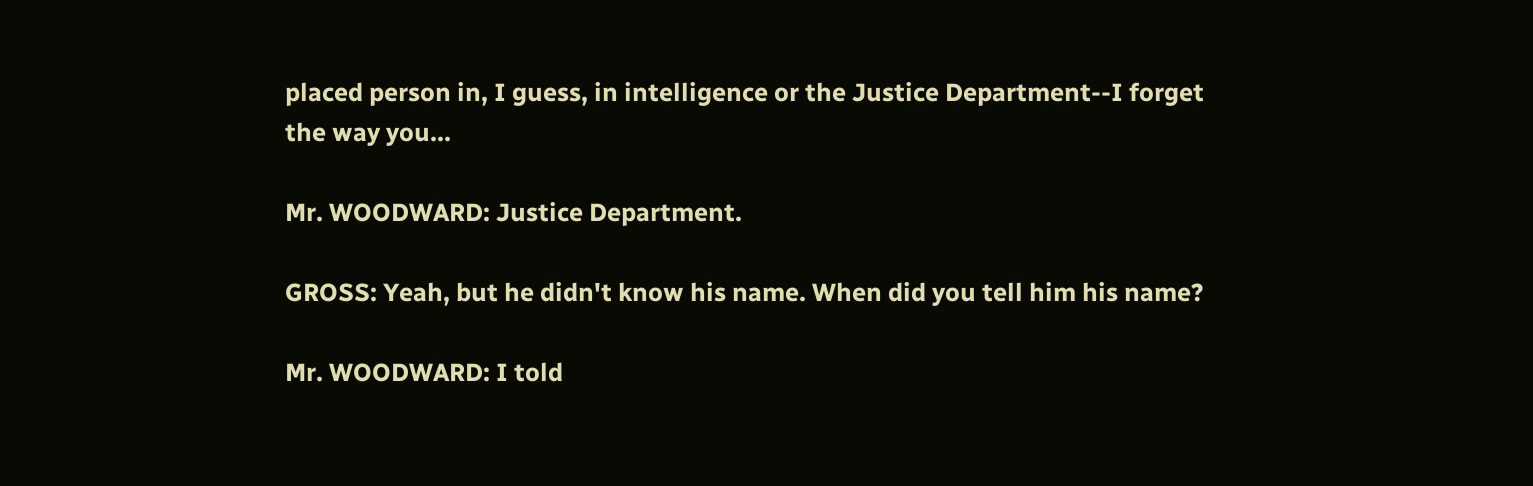placed person in, I guess, in intelligence or the Justice Department--I forget
the way you...

Mr. WOODWARD: Justice Department.

GROSS: Yeah, but he didn't know his name. When did you tell him his name?

Mr. WOODWARD: I told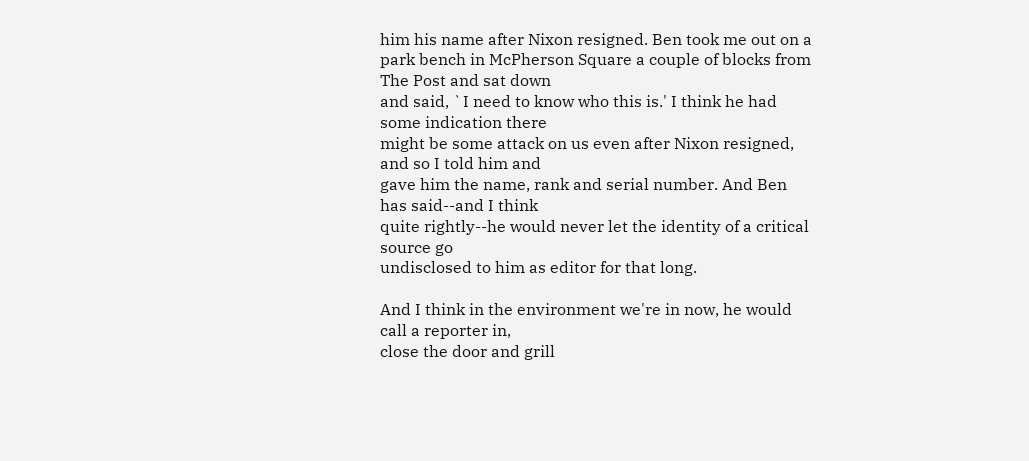him his name after Nixon resigned. Ben took me out on a
park bench in McPherson Square a couple of blocks from The Post and sat down
and said, `I need to know who this is.' I think he had some indication there
might be some attack on us even after Nixon resigned, and so I told him and
gave him the name, rank and serial number. And Ben has said--and I think
quite rightly--he would never let the identity of a critical source go
undisclosed to him as editor for that long.

And I think in the environment we're in now, he would call a reporter in,
close the door and grill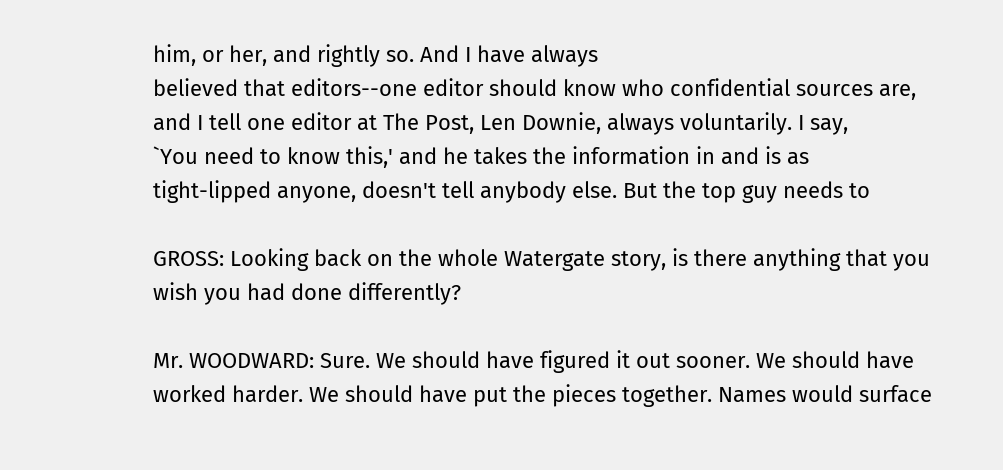him, or her, and rightly so. And I have always
believed that editors--one editor should know who confidential sources are,
and I tell one editor at The Post, Len Downie, always voluntarily. I say,
`You need to know this,' and he takes the information in and is as
tight-lipped anyone, doesn't tell anybody else. But the top guy needs to

GROSS: Looking back on the whole Watergate story, is there anything that you
wish you had done differently?

Mr. WOODWARD: Sure. We should have figured it out sooner. We should have
worked harder. We should have put the pieces together. Names would surface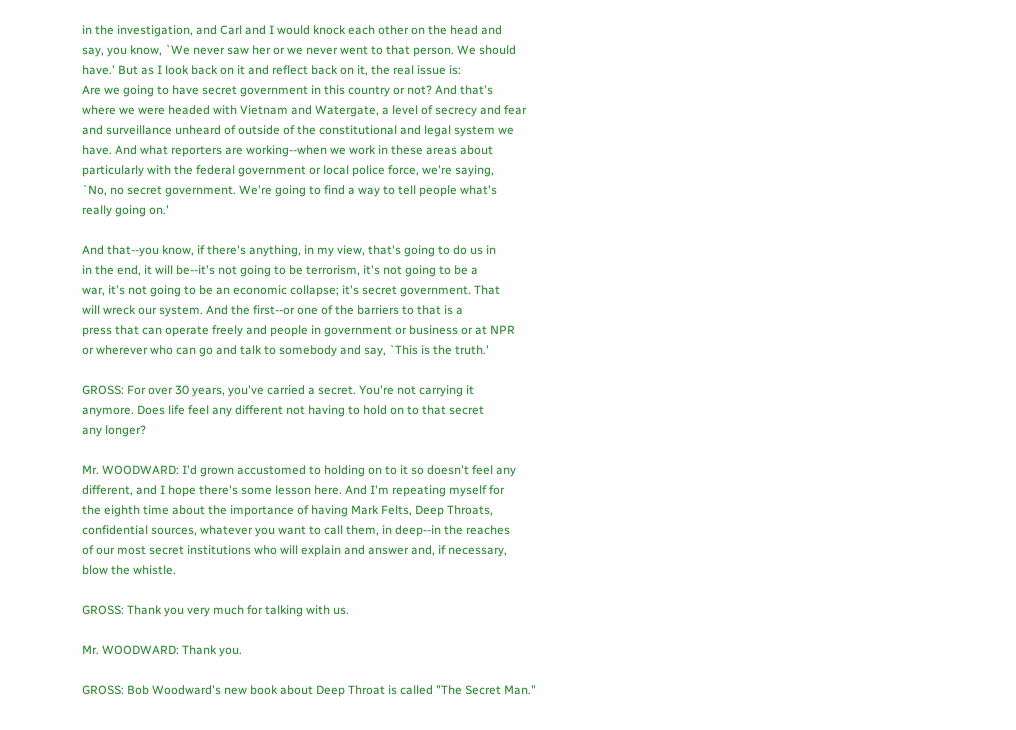in the investigation, and Carl and I would knock each other on the head and
say, you know, `We never saw her or we never went to that person. We should
have.' But as I look back on it and reflect back on it, the real issue is:
Are we going to have secret government in this country or not? And that's
where we were headed with Vietnam and Watergate, a level of secrecy and fear
and surveillance unheard of outside of the constitutional and legal system we
have. And what reporters are working--when we work in these areas about
particularly with the federal government or local police force, we're saying,
`No, no secret government. We're going to find a way to tell people what's
really going on.'

And that--you know, if there's anything, in my view, that's going to do us in
in the end, it will be--it's not going to be terrorism, it's not going to be a
war, it's not going to be an economic collapse; it's secret government. That
will wreck our system. And the first--or one of the barriers to that is a
press that can operate freely and people in government or business or at NPR
or wherever who can go and talk to somebody and say, `This is the truth.'

GROSS: For over 30 years, you've carried a secret. You're not carrying it
anymore. Does life feel any different not having to hold on to that secret
any longer?

Mr. WOODWARD: I'd grown accustomed to holding on to it so doesn't feel any
different, and I hope there's some lesson here. And I'm repeating myself for
the eighth time about the importance of having Mark Felts, Deep Throats,
confidential sources, whatever you want to call them, in deep--in the reaches
of our most secret institutions who will explain and answer and, if necessary,
blow the whistle.

GROSS: Thank you very much for talking with us.

Mr. WOODWARD: Thank you.

GROSS: Bob Woodward's new book about Deep Throat is called "The Secret Man."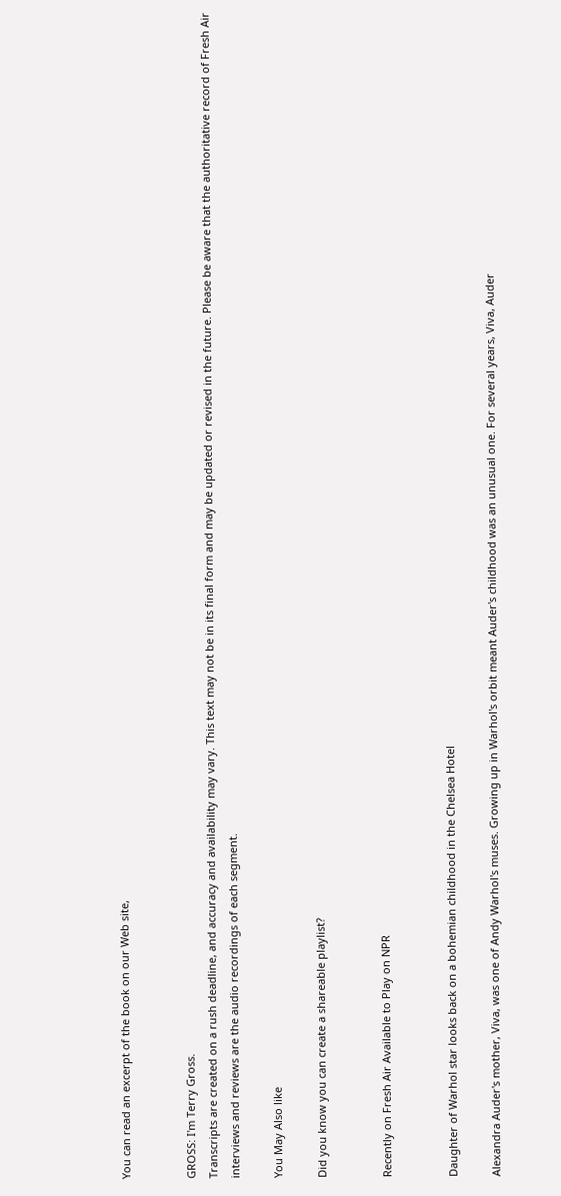You can read an excerpt of the book on our Web site,


GROSS: I'm Terry Gross.
Transcripts are created on a rush deadline, and accuracy and availability may vary. This text may not be in its final form and may be updated or revised in the future. Please be aware that the authoritative record of Fresh Air interviews and reviews are the audio recordings of each segment.

You May Also like

Did you know you can create a shareable playlist?


Recently on Fresh Air Available to Play on NPR


Daughter of Warhol star looks back on a bohemian childhood in the Chelsea Hotel

Alexandra Auder's mother, Viva, was one of Andy Warhol's muses. Growing up in Warhol's orbit meant Auder's childhood was an unusual one. For several years, Viva, Auder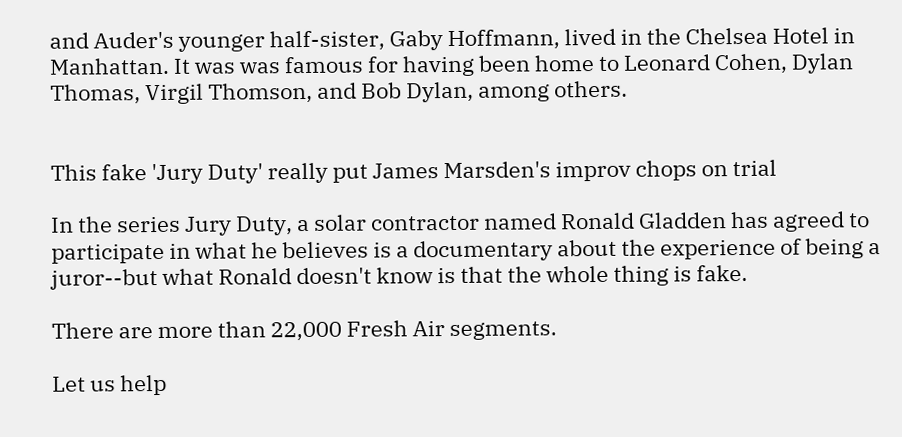and Auder's younger half-sister, Gaby Hoffmann, lived in the Chelsea Hotel in Manhattan. It was was famous for having been home to Leonard Cohen, Dylan Thomas, Virgil Thomson, and Bob Dylan, among others.


This fake 'Jury Duty' really put James Marsden's improv chops on trial

In the series Jury Duty, a solar contractor named Ronald Gladden has agreed to participate in what he believes is a documentary about the experience of being a juror--but what Ronald doesn't know is that the whole thing is fake.

There are more than 22,000 Fresh Air segments.

Let us help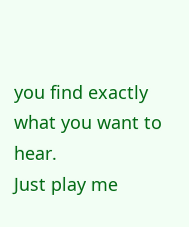you find exactly what you want to hear.
Just play me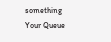something
Your Queue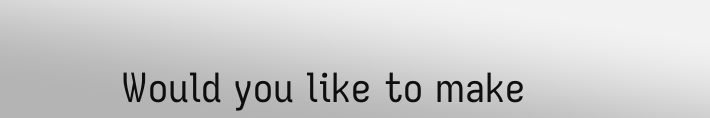Would you like to make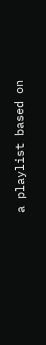a playlist based on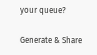your queue?

Generate & Share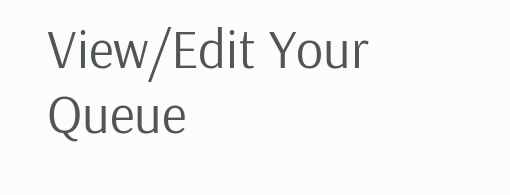View/Edit Your Queue